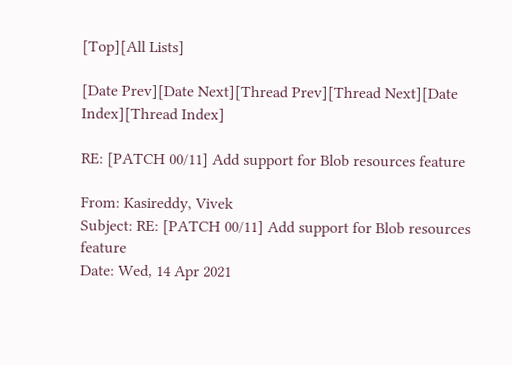[Top][All Lists]

[Date Prev][Date Next][Thread Prev][Thread Next][Date Index][Thread Index]

RE: [PATCH 00/11] Add support for Blob resources feature

From: Kasireddy, Vivek
Subject: RE: [PATCH 00/11] Add support for Blob resources feature
Date: Wed, 14 Apr 2021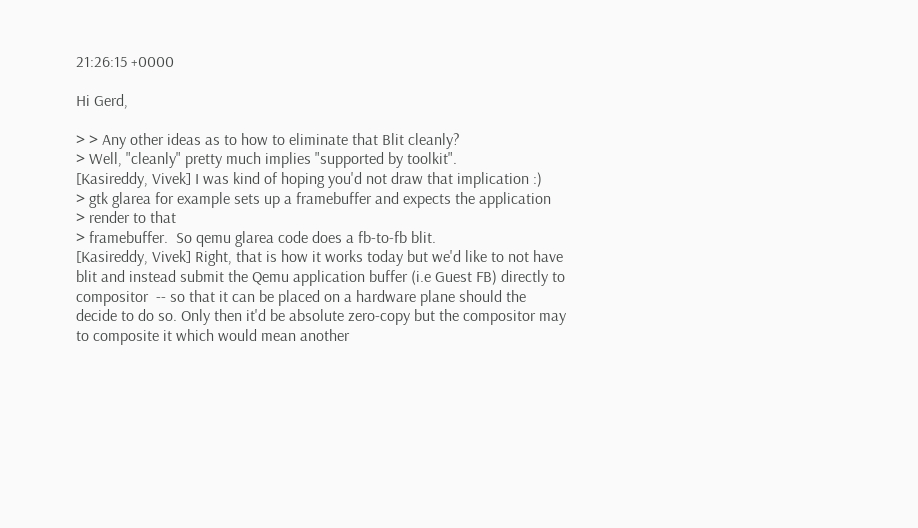21:26:15 +0000

Hi Gerd,

> > Any other ideas as to how to eliminate that Blit cleanly?
> Well, "cleanly" pretty much implies "supported by toolkit".
[Kasireddy, Vivek] I was kind of hoping you'd not draw that implication :)
> gtk glarea for example sets up a framebuffer and expects the application
> render to that
> framebuffer.  So qemu glarea code does a fb-to-fb blit.
[Kasireddy, Vivek] Right, that is how it works today but we'd like to not have
blit and instead submit the Qemu application buffer (i.e Guest FB) directly to
compositor  -- so that it can be placed on a hardware plane should the
decide to do so. Only then it'd be absolute zero-copy but the compositor may
to composite it which would mean another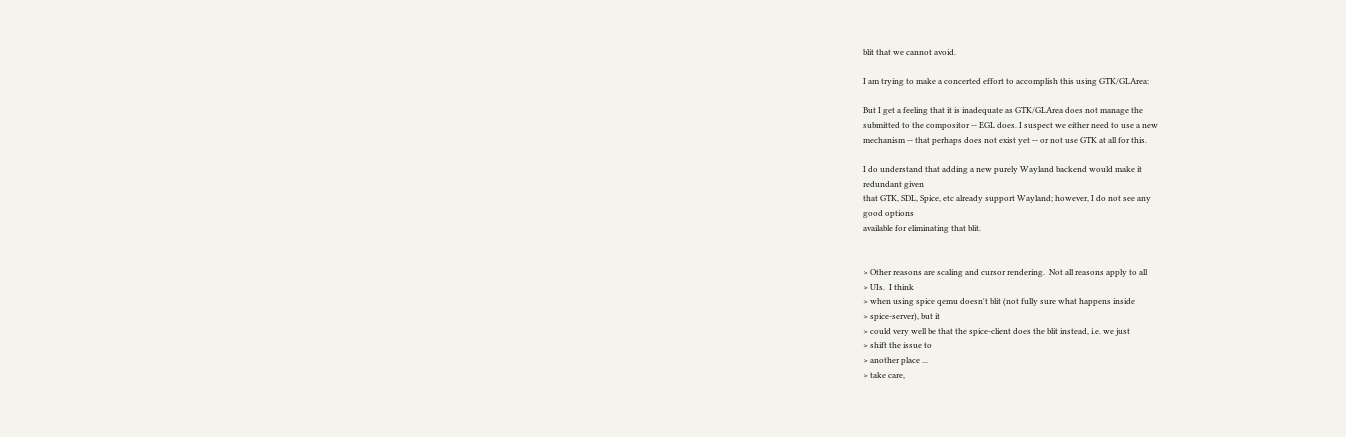blit that we cannot avoid.

I am trying to make a concerted effort to accomplish this using GTK/GLArea:

But I get a feeling that it is inadequate as GTK/GLArea does not manage the
submitted to the compositor -- EGL does. I suspect we either need to use a new
mechanism -- that perhaps does not exist yet -- or not use GTK at all for this.

I do understand that adding a new purely Wayland backend would make it
redundant given
that GTK, SDL, Spice, etc already support Wayland; however, I do not see any
good options
available for eliminating that blit.


> Other reasons are scaling and cursor rendering.  Not all reasons apply to all
> UIs.  I think
> when using spice qemu doesn't blit (not fully sure what happens inside
> spice-server), but it
> could very well be that the spice-client does the blit instead, i.e. we just
> shift the issue to
> another place ...
> take care,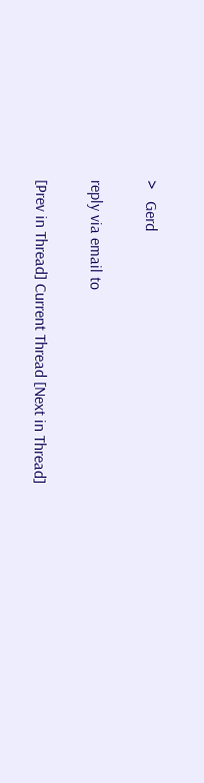>   Gerd

reply via email to

[Prev in Thread] Current Thread [Next in Thread]